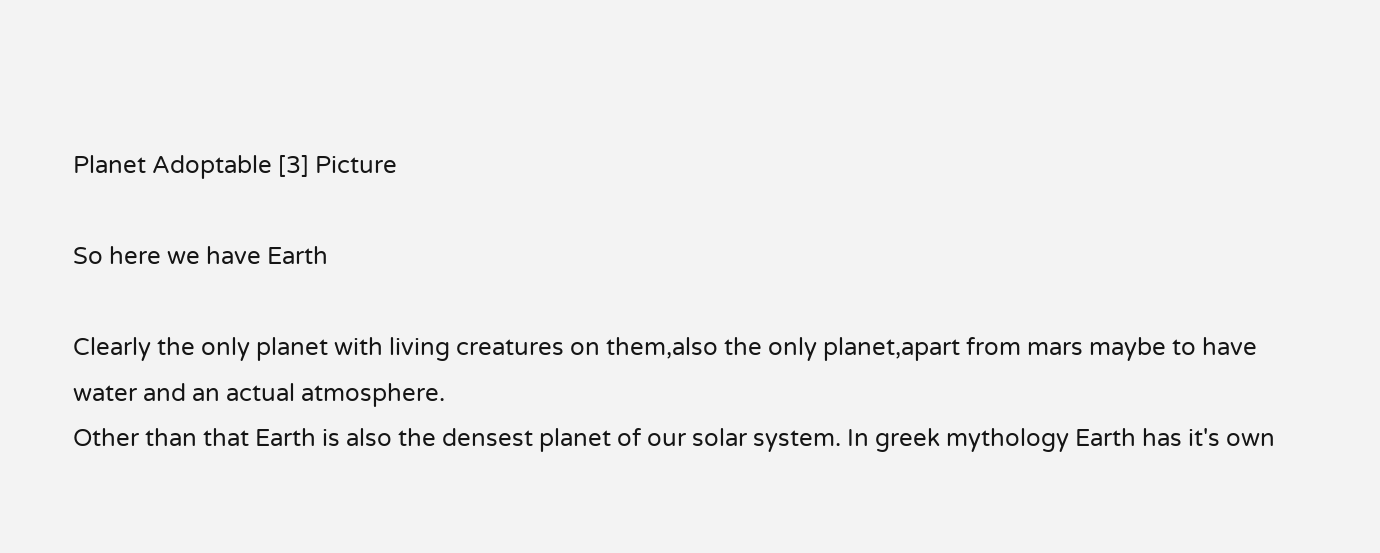Planet Adoptable [3] Picture

So here we have Earth

Clearly the only planet with living creatures on them,also the only planet,apart from mars maybe to have water and an actual atmosphere.
Other than that Earth is also the densest planet of our solar system. In greek mythology Earth has it's own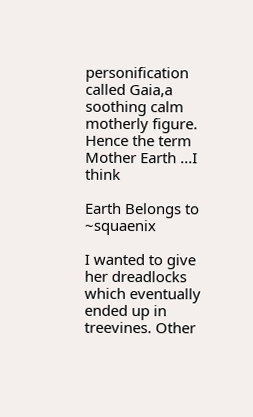personification called Gaia,a soothing calm motherly figure.
Hence the term Mother Earth ...I think

Earth Belongs to ~squaenix

I wanted to give her dreadlocks which eventually ended up in treevines. Other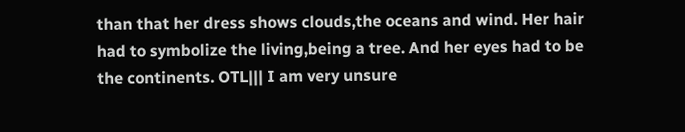than that her dress shows clouds,the oceans and wind. Her hair had to symbolize the living,being a tree. And her eyes had to be the continents. OTL||| I am very unsure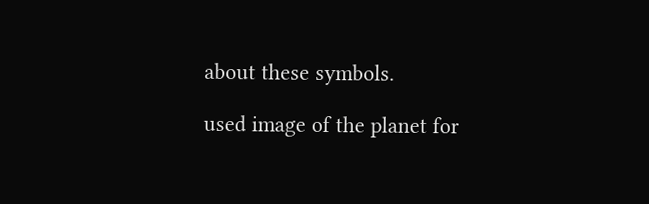about these symbols.

used image of the planet for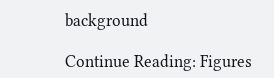background

Continue Reading: Figures